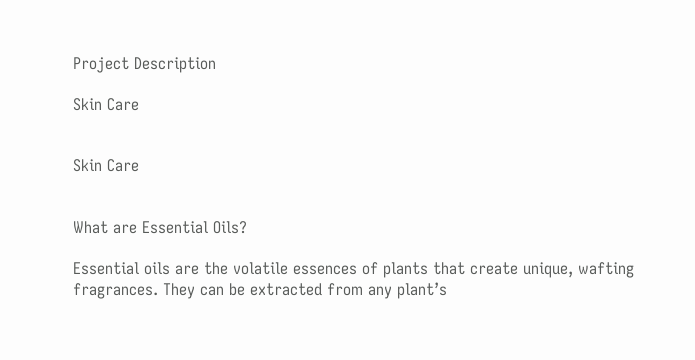Project Description

Skin Care


Skin Care


What are Essential Oils?

Essential oils are the volatile essences of plants that create unique, wafting fragrances. They can be extracted from any plant’s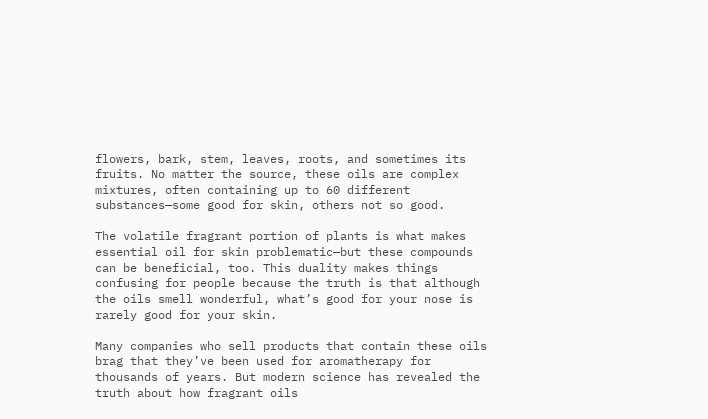flowers, bark, stem, leaves, roots, and sometimes its fruits. No matter the source, these oils are complex mixtures, often containing up to 60 different substances—some good for skin, others not so good.

The volatile fragrant portion of plants is what makes essential oil for skin problematic—but these compounds can be beneficial, too. This duality makes things confusing for people because the truth is that although the oils smell wonderful, what’s good for your nose is rarely good for your skin.

Many companies who sell products that contain these oils brag that they’ve been used for aromatherapy for thousands of years. But modern science has revealed the truth about how fragrant oils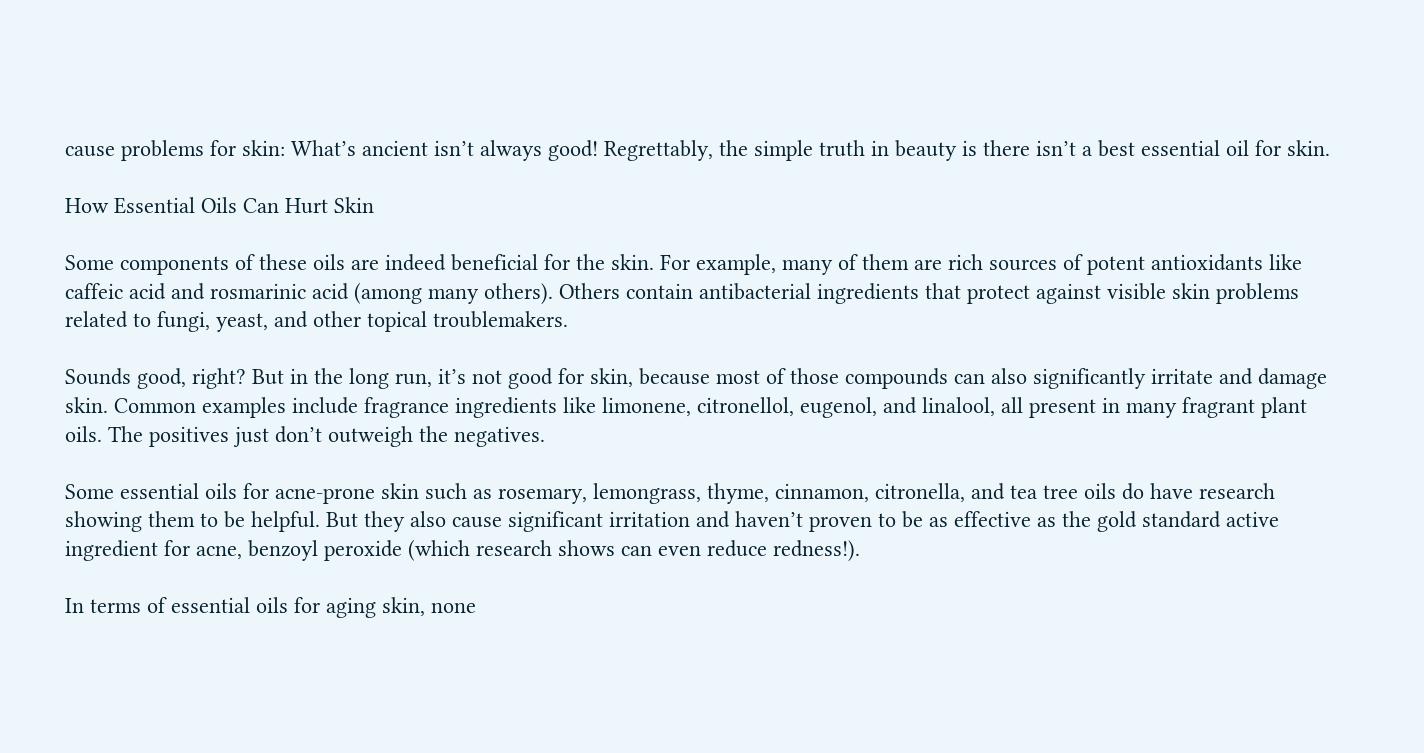cause problems for skin: What’s ancient isn’t always good! Regrettably, the simple truth in beauty is there isn’t a best essential oil for skin.

How Essential Oils Can Hurt Skin

Some components of these oils are indeed beneficial for the skin. For example, many of them are rich sources of potent antioxidants like caffeic acid and rosmarinic acid (among many others). Others contain antibacterial ingredients that protect against visible skin problems related to fungi, yeast, and other topical troublemakers.

Sounds good, right? But in the long run, it’s not good for skin, because most of those compounds can also significantly irritate and damage skin. Common examples include fragrance ingredients like limonene, citronellol, eugenol, and linalool, all present in many fragrant plant oils. The positives just don’t outweigh the negatives.

Some essential oils for acne-prone skin such as rosemary, lemongrass, thyme, cinnamon, citronella, and tea tree oils do have research showing them to be helpful. But they also cause significant irritation and haven’t proven to be as effective as the gold standard active ingredient for acne, benzoyl peroxide (which research shows can even reduce redness!).

In terms of essential oils for aging skin, none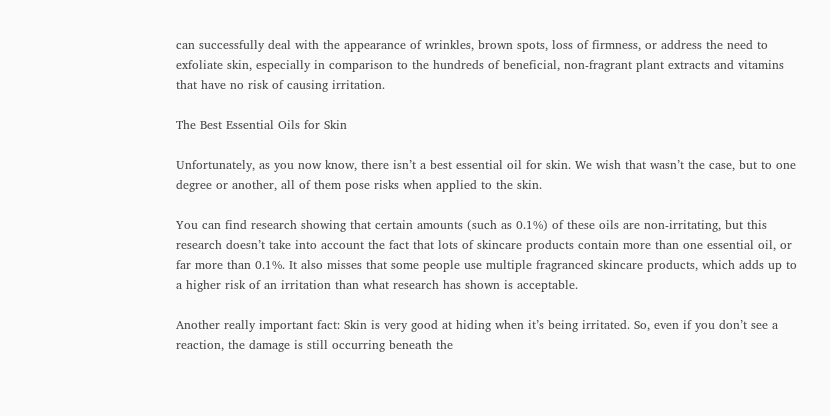can successfully deal with the appearance of wrinkles, brown spots, loss of firmness, or address the need to exfoliate skin, especially in comparison to the hundreds of beneficial, non-fragrant plant extracts and vitamins that have no risk of causing irritation.

The Best Essential Oils for Skin

Unfortunately, as you now know, there isn’t a best essential oil for skin. We wish that wasn’t the case, but to one degree or another, all of them pose risks when applied to the skin.

You can find research showing that certain amounts (such as 0.1%) of these oils are non-irritating, but this research doesn’t take into account the fact that lots of skincare products contain more than one essential oil, or far more than 0.1%. It also misses that some people use multiple fragranced skincare products, which adds up to a higher risk of an irritation than what research has shown is acceptable.

Another really important fact: Skin is very good at hiding when it’s being irritated. So, even if you don’t see a reaction, the damage is still occurring beneath the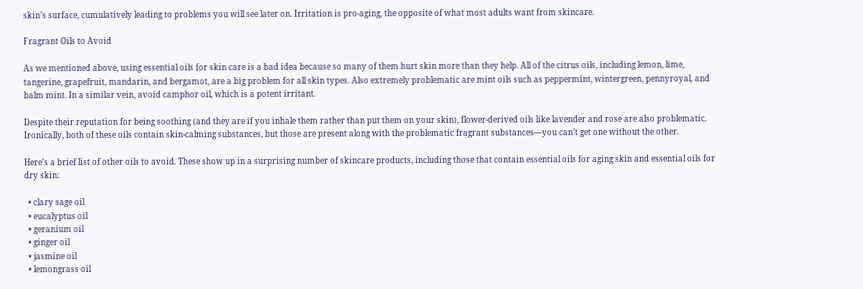skin’s surface, cumulatively leading to problems you will see later on. Irritation is pro-aging, the opposite of what most adults want from skincare.

Fragrant Oils to Avoid

As we mentioned above, using essential oils for skin care is a bad idea because so many of them hurt skin more than they help. All of the citrus oils, including lemon, lime, tangerine, grapefruit, mandarin, and bergamot, are a big problem for all skin types. Also extremely problematic are mint oils such as peppermint, wintergreen, pennyroyal, and balm mint. In a similar vein, avoid camphor oil, which is a potent irritant.

Despite their reputation for being soothing (and they are if you inhale them rather than put them on your skin), flower-derived oils like lavender and rose are also problematic. Ironically, both of these oils contain skin-calming substances, but those are present along with the problematic fragrant substances—you can’t get one without the other.

Here’s a brief list of other oils to avoid. These show up in a surprising number of skincare products, including those that contain essential oils for aging skin and essential oils for dry skin:

  • clary sage oil
  • eucalyptus oil
  • geranium oil
  • ginger oil
  • jasmine oil
  • lemongrass oil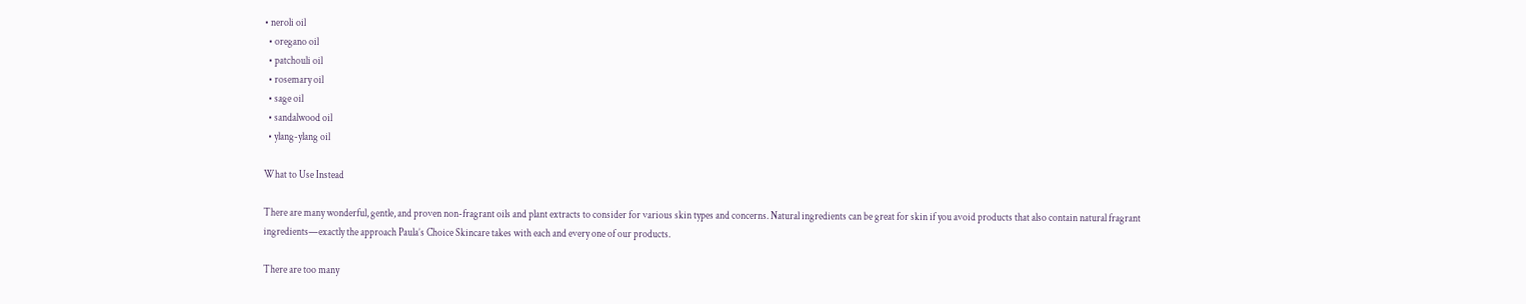• neroli oil
  • oregano oil
  • patchouli oil
  • rosemary oil
  • sage oil
  • sandalwood oil
  • ylang-ylang oil

What to Use Instead

There are many wonderful, gentle, and proven non-fragrant oils and plant extracts to consider for various skin types and concerns. Natural ingredients can be great for skin if you avoid products that also contain natural fragrant ingredients—exactly the approach Paula’s Choice Skincare takes with each and every one of our products.

There are too many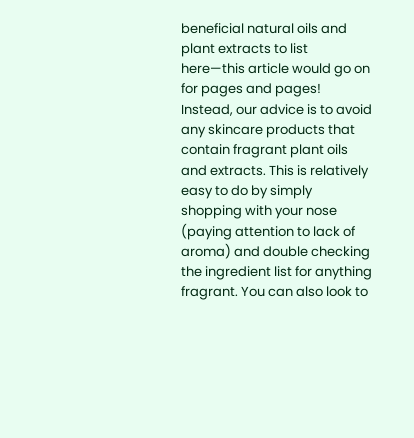beneficial natural oils and plant extracts to list here—this article would go on for pages and pages! Instead, our advice is to avoid any skincare products that contain fragrant plant oils and extracts. This is relatively easy to do by simply shopping with your nose (paying attention to lack of aroma) and double checking the ingredient list for anything fragrant. You can also look to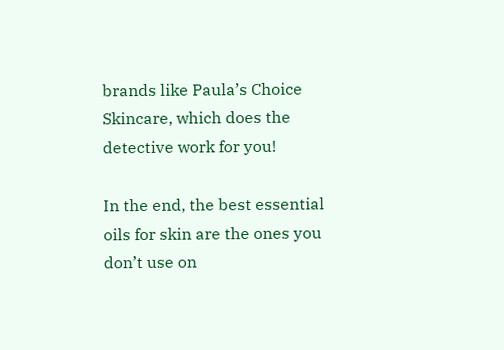brands like Paula’s Choice Skincare, which does the detective work for you!

In the end, the best essential oils for skin are the ones you don’t use on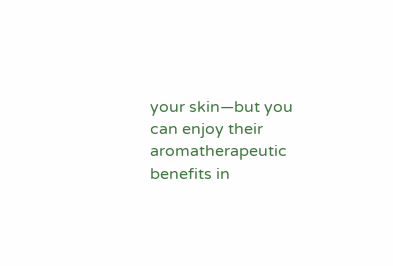your skin—but you can enjoy their aromatherapeutic benefits in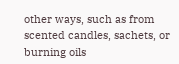other ways, such as from scented candles, sachets, or burning oils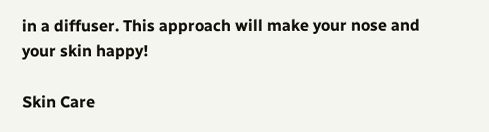in a diffuser. This approach will make your nose and your skin happy!

Skin Care